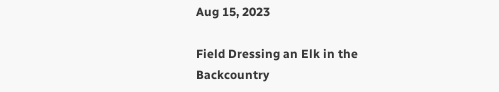Aug 15, 2023

Field Dressing an Elk in the Backcountry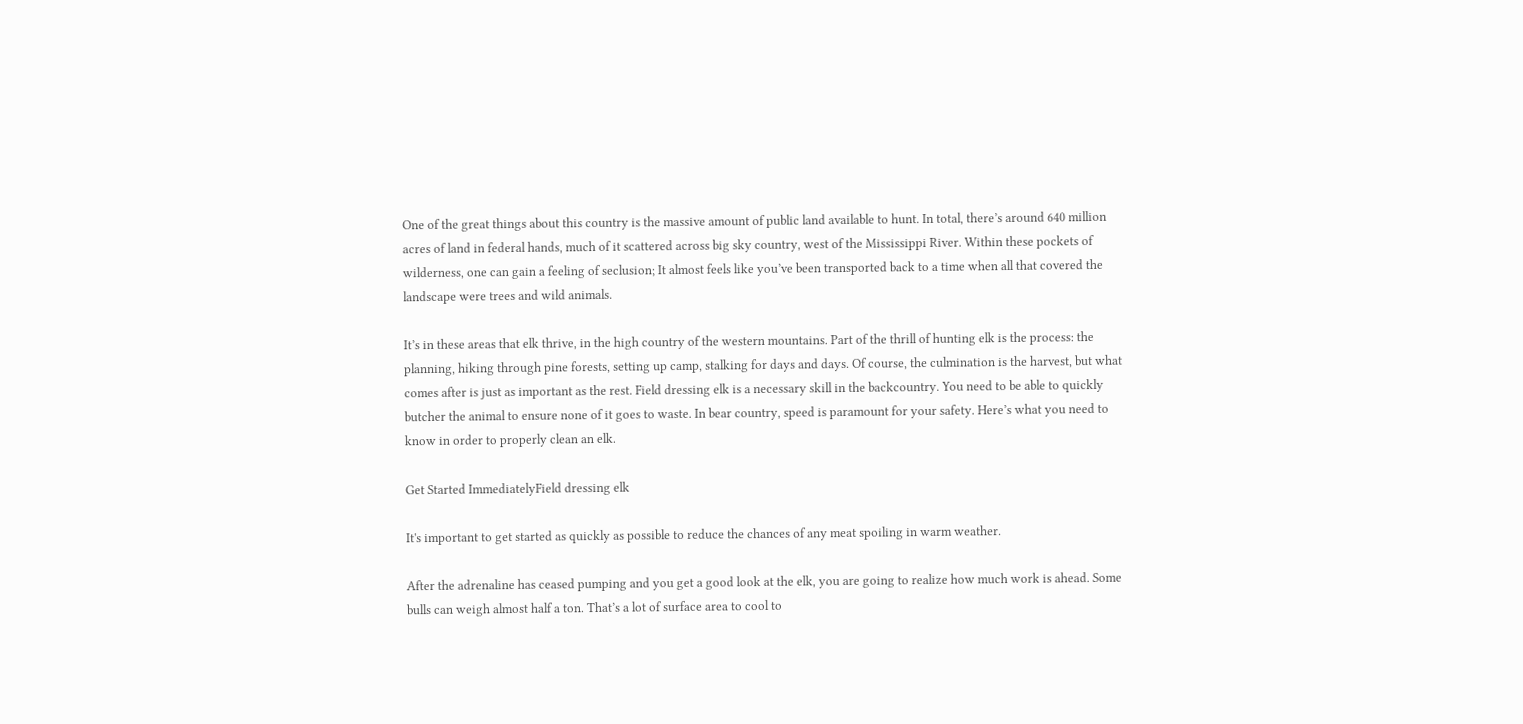One of the great things about this country is the massive amount of public land available to hunt. In total, there’s around 640 million acres of land in federal hands, much of it scattered across big sky country, west of the Mississippi River. Within these pockets of wilderness, one can gain a feeling of seclusion; It almost feels like you’ve been transported back to a time when all that covered the landscape were trees and wild animals.

It’s in these areas that elk thrive, in the high country of the western mountains. Part of the thrill of hunting elk is the process: the planning, hiking through pine forests, setting up camp, stalking for days and days. Of course, the culmination is the harvest, but what comes after is just as important as the rest. Field dressing elk is a necessary skill in the backcountry. You need to be able to quickly butcher the animal to ensure none of it goes to waste. In bear country, speed is paramount for your safety. Here’s what you need to know in order to properly clean an elk.

Get Started ImmediatelyField dressing elk

It's important to get started as quickly as possible to reduce the chances of any meat spoiling in warm weather.

After the adrenaline has ceased pumping and you get a good look at the elk, you are going to realize how much work is ahead. Some bulls can weigh almost half a ton. That’s a lot of surface area to cool to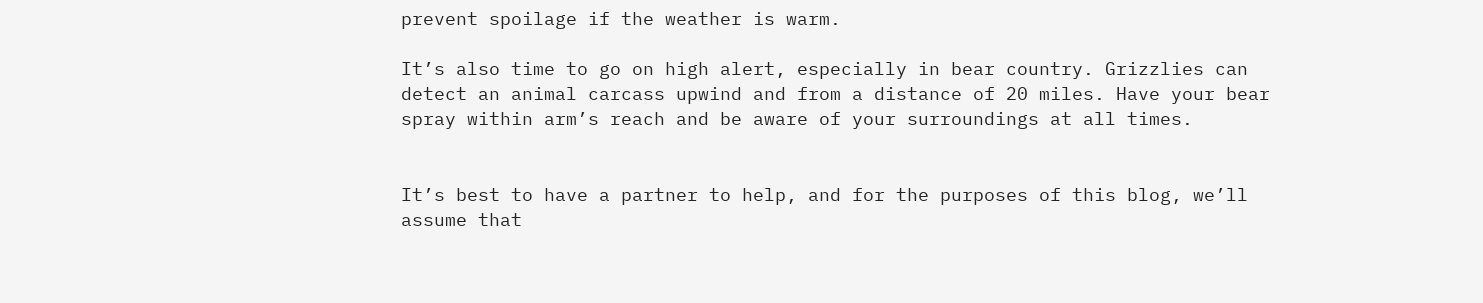prevent spoilage if the weather is warm.

It’s also time to go on high alert, especially in bear country. Grizzlies can detect an animal carcass upwind and from a distance of 20 miles. Have your bear spray within arm’s reach and be aware of your surroundings at all times.


It’s best to have a partner to help, and for the purposes of this blog, we’ll assume that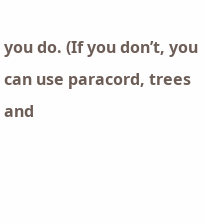you do. (If you don’t, you can use paracord, trees and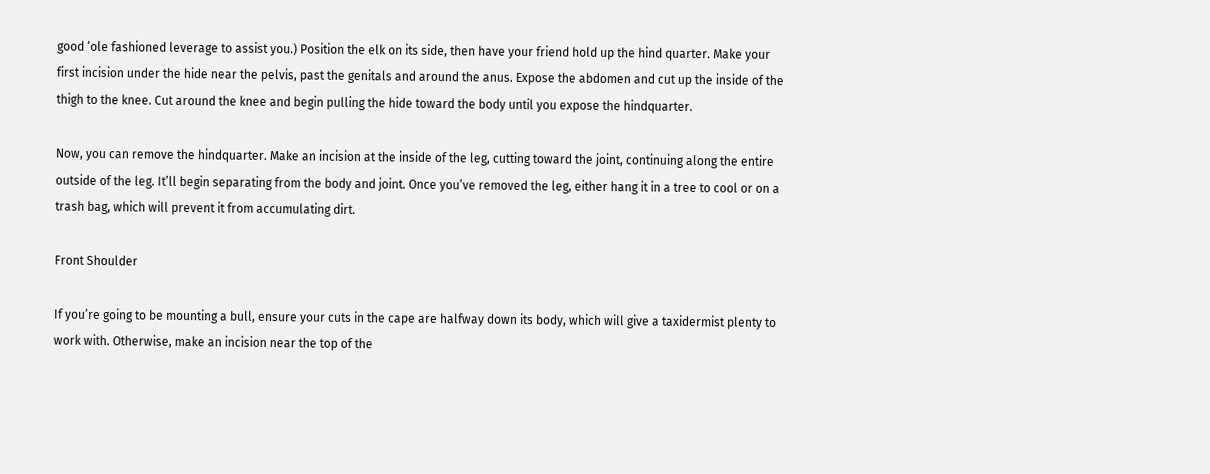good ‘ole fashioned leverage to assist you.) Position the elk on its side, then have your friend hold up the hind quarter. Make your first incision under the hide near the pelvis, past the genitals and around the anus. Expose the abdomen and cut up the inside of the thigh to the knee. Cut around the knee and begin pulling the hide toward the body until you expose the hindquarter.

Now, you can remove the hindquarter. Make an incision at the inside of the leg, cutting toward the joint, continuing along the entire outside of the leg. It’ll begin separating from the body and joint. Once you’ve removed the leg, either hang it in a tree to cool or on a trash bag, which will prevent it from accumulating dirt.

Front Shoulder

If you’re going to be mounting a bull, ensure your cuts in the cape are halfway down its body, which will give a taxidermist plenty to work with. Otherwise, make an incision near the top of the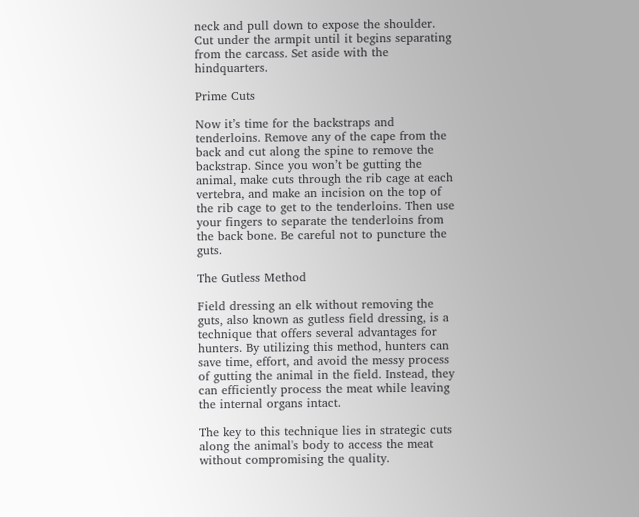neck and pull down to expose the shoulder. Cut under the armpit until it begins separating from the carcass. Set aside with the hindquarters.

Prime Cuts

Now it’s time for the backstraps and tenderloins. Remove any of the cape from the back and cut along the spine to remove the backstrap. Since you won’t be gutting the animal, make cuts through the rib cage at each vertebra, and make an incision on the top of the rib cage to get to the tenderloins. Then use your fingers to separate the tenderloins from the back bone. Be careful not to puncture the guts.

The Gutless Method

Field dressing an elk without removing the guts, also known as gutless field dressing, is a technique that offers several advantages for hunters. By utilizing this method, hunters can save time, effort, and avoid the messy process of gutting the animal in the field. Instead, they can efficiently process the meat while leaving the internal organs intact.

The key to this technique lies in strategic cuts along the animal's body to access the meat without compromising the quality.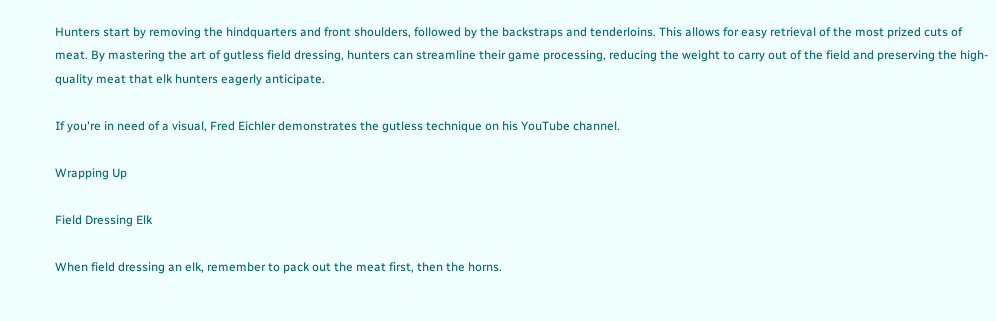Hunters start by removing the hindquarters and front shoulders, followed by the backstraps and tenderloins. This allows for easy retrieval of the most prized cuts of meat. By mastering the art of gutless field dressing, hunters can streamline their game processing, reducing the weight to carry out of the field and preserving the high-quality meat that elk hunters eagerly anticipate.

If you're in need of a visual, Fred Eichler demonstrates the gutless technique on his YouTube channel.

Wrapping Up

Field Dressing Elk

When field dressing an elk, remember to pack out the meat first, then the horns.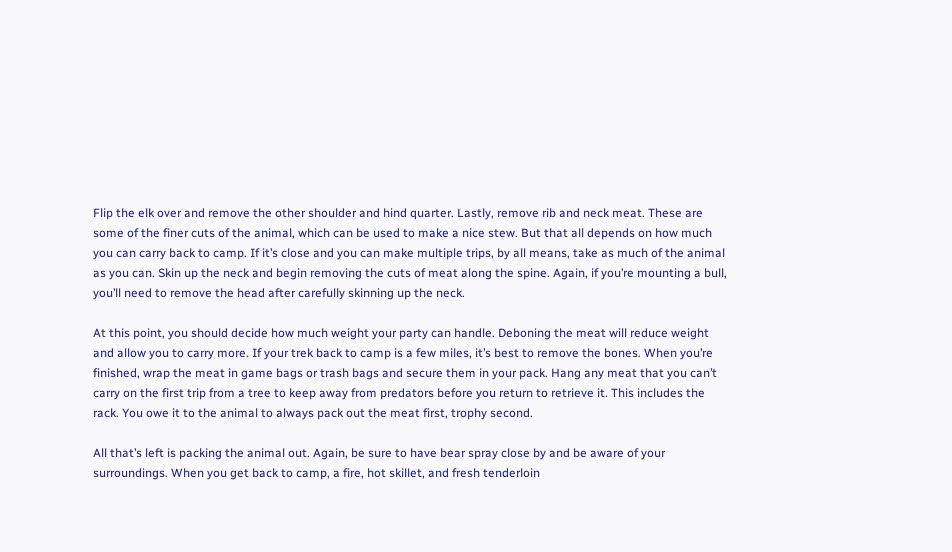Flip the elk over and remove the other shoulder and hind quarter. Lastly, remove rib and neck meat. These are some of the finer cuts of the animal, which can be used to make a nice stew. But that all depends on how much you can carry back to camp. If it’s close and you can make multiple trips, by all means, take as much of the animal as you can. Skin up the neck and begin removing the cuts of meat along the spine. Again, if you’re mounting a bull, you’ll need to remove the head after carefully skinning up the neck.

At this point, you should decide how much weight your party can handle. Deboning the meat will reduce weight and allow you to carry more. If your trek back to camp is a few miles, it’s best to remove the bones. When you’re finished, wrap the meat in game bags or trash bags and secure them in your pack. Hang any meat that you can’t carry on the first trip from a tree to keep away from predators before you return to retrieve it. This includes the rack. You owe it to the animal to always pack out the meat first, trophy second.

All that’s left is packing the animal out. Again, be sure to have bear spray close by and be aware of your surroundings. When you get back to camp, a fire, hot skillet, and fresh tenderloin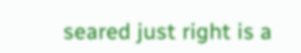seared just right is a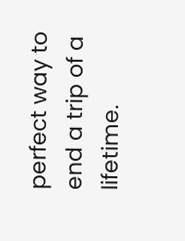perfect way to end a trip of a lifetime.